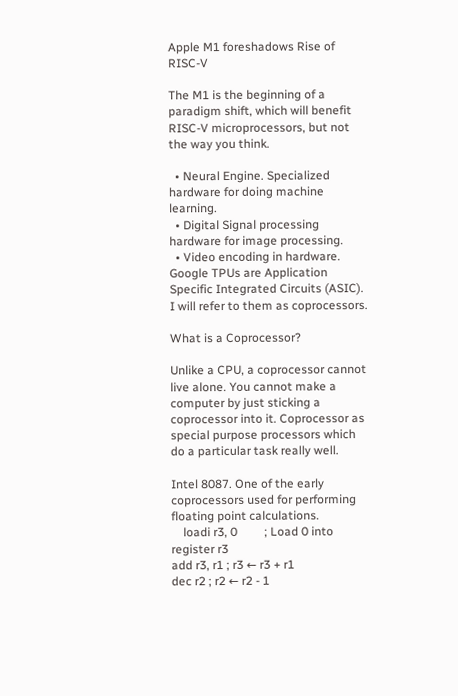Apple M1 foreshadows Rise of RISC-V

The M1 is the beginning of a paradigm shift, which will benefit RISC-V microprocessors, but not the way you think.

  • Neural Engine. Specialized hardware for doing machine learning.
  • Digital Signal processing hardware for image processing.
  • Video encoding in hardware.
Google TPUs are Application Specific Integrated Circuits (ASIC). I will refer to them as coprocessors.

What is a Coprocessor?

Unlike a CPU, a coprocessor cannot live alone. You cannot make a computer by just sticking a coprocessor into it. Coprocessor as special purpose processors which do a particular task really well.

Intel 8087. One of the early coprocessors used for performing floating point calculations.
    loadi r3, 0         ; Load 0 into register r3
add r3, r1 ; r3 ← r3 + r1
dec r2 ; r2 ← r2 - 1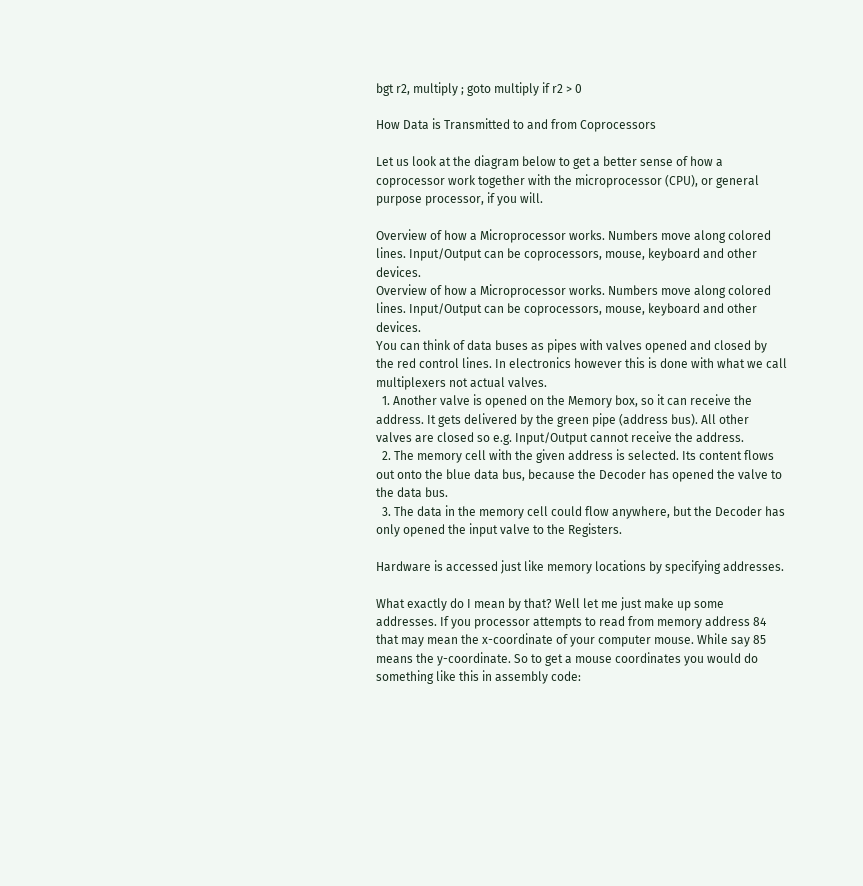bgt r2, multiply ; goto multiply if r2 > 0

How Data is Transmitted to and from Coprocessors

Let us look at the diagram below to get a better sense of how a coprocessor work together with the microprocessor (CPU), or general purpose processor, if you will.

Overview of how a Microprocessor works. Numbers move along colored lines. Input/Output can be coprocessors, mouse, keyboard and other devices.
Overview of how a Microprocessor works. Numbers move along colored lines. Input/Output can be coprocessors, mouse, keyboard and other devices.
You can think of data buses as pipes with valves opened and closed by the red control lines. In electronics however this is done with what we call multiplexers not actual valves.
  1. Another valve is opened on the Memory box, so it can receive the address. It gets delivered by the green pipe (address bus). All other valves are closed so e.g. Input/Output cannot receive the address.
  2. The memory cell with the given address is selected. Its content flows out onto the blue data bus, because the Decoder has opened the valve to the data bus.
  3. The data in the memory cell could flow anywhere, but the Decoder has only opened the input valve to the Registers.

Hardware is accessed just like memory locations by specifying addresses.

What exactly do I mean by that? Well let me just make up some addresses. If you processor attempts to read from memory address 84 that may mean the x-coordinate of your computer mouse. While say 85 means the y-coordinate. So to get a mouse coordinates you would do something like this in assembly code: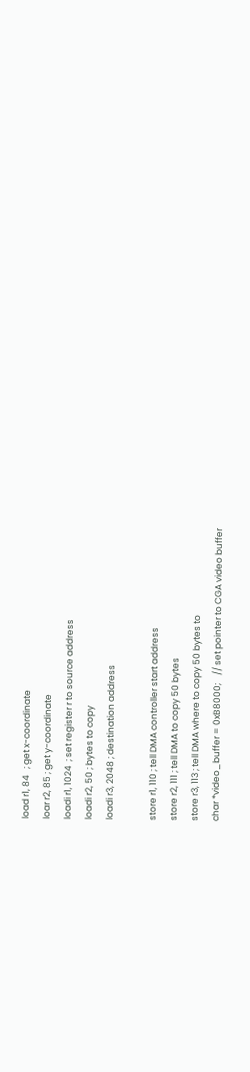load r1, 84   ; get x-coordinate
loar r2, 85 ; get y-coordinate
loadi r1, 1024  ; set register r to source address
loadi r2, 50 ; bytes to copy
loadi r3, 2048 ; destination address

store r1, 110 ; tell DMA controller start address
store r2, 111 ; tell DMA to copy 50 bytes
store r3, 113 ; tell DMA where to copy 50 bytes to
char *video_buffer = 0xB8000;    // set pointer to CGA video buffer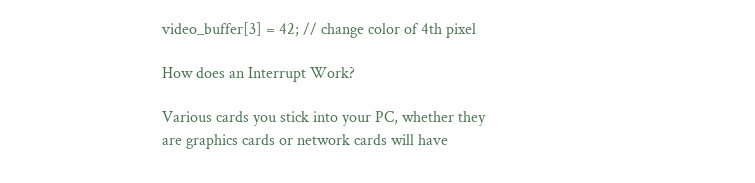video_buffer[3] = 42; // change color of 4th pixel

How does an Interrupt Work?

Various cards you stick into your PC, whether they are graphics cards or network cards will have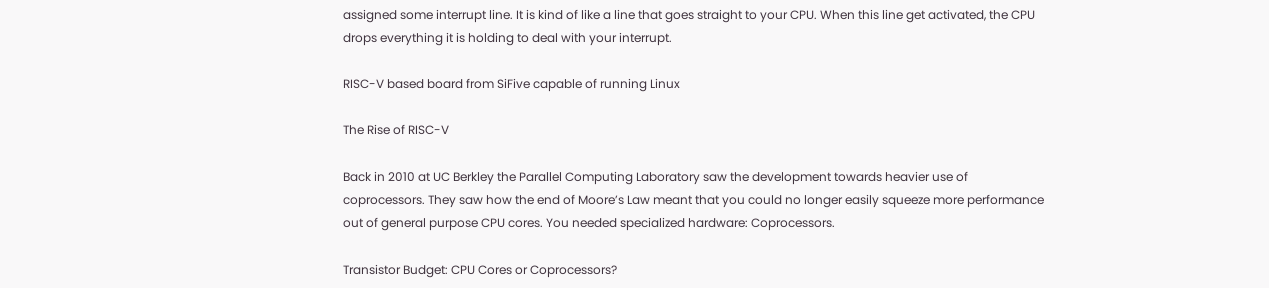assigned some interrupt line. It is kind of like a line that goes straight to your CPU. When this line get activated, the CPU drops everything it is holding to deal with your interrupt.

RISC-V based board from SiFive capable of running Linux

The Rise of RISC-V

Back in 2010 at UC Berkley the Parallel Computing Laboratory saw the development towards heavier use of coprocessors. They saw how the end of Moore’s Law meant that you could no longer easily squeeze more performance out of general purpose CPU cores. You needed specialized hardware: Coprocessors.

Transistor Budget: CPU Cores or Coprocessors?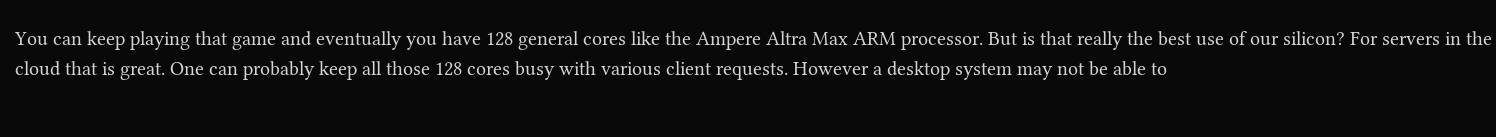You can keep playing that game and eventually you have 128 general cores like the Ampere Altra Max ARM processor. But is that really the best use of our silicon? For servers in the cloud that is great. One can probably keep all those 128 cores busy with various client requests. However a desktop system may not be able to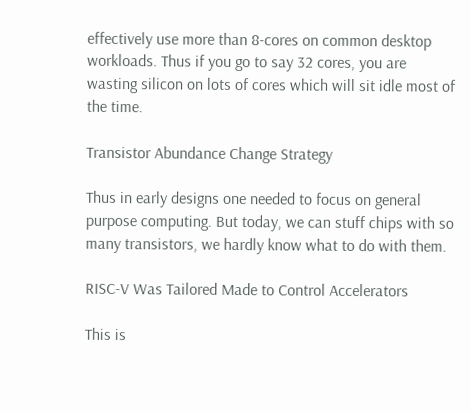effectively use more than 8-cores on common desktop workloads. Thus if you go to say 32 cores, you are wasting silicon on lots of cores which will sit idle most of the time.

Transistor Abundance Change Strategy

Thus in early designs one needed to focus on general purpose computing. But today, we can stuff chips with so many transistors, we hardly know what to do with them.

RISC-V Was Tailored Made to Control Accelerators

This is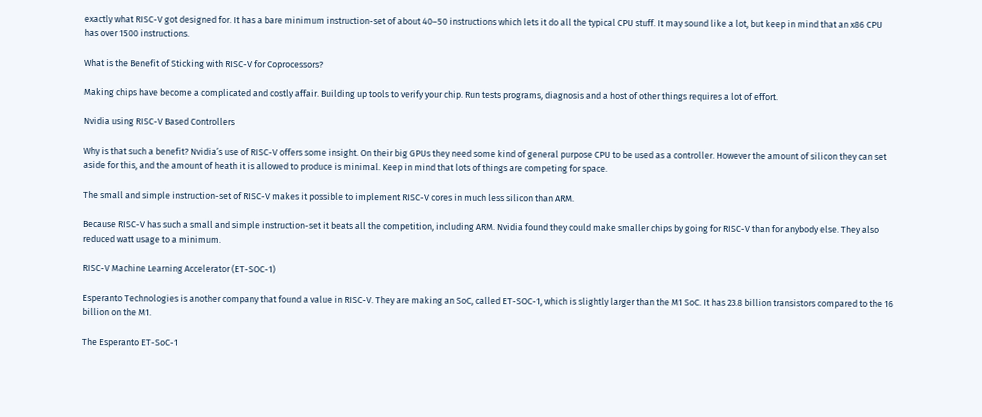exactly what RISC-V got designed for. It has a bare minimum instruction-set of about 40–50 instructions which lets it do all the typical CPU stuff. It may sound like a lot, but keep in mind that an x86 CPU has over 1500 instructions.

What is the Benefit of Sticking with RISC-V for Coprocessors?

Making chips have become a complicated and costly affair. Building up tools to verify your chip. Run tests programs, diagnosis and a host of other things requires a lot of effort.

Nvidia using RISC-V Based Controllers

Why is that such a benefit? Nvidia’s use of RISC-V offers some insight. On their big GPUs they need some kind of general purpose CPU to be used as a controller. However the amount of silicon they can set aside for this, and the amount of heath it is allowed to produce is minimal. Keep in mind that lots of things are competing for space.

The small and simple instruction-set of RISC-V makes it possible to implement RISC-V cores in much less silicon than ARM.

Because RISC-V has such a small and simple instruction-set it beats all the competition, including ARM. Nvidia found they could make smaller chips by going for RISC-V than for anybody else. They also reduced watt usage to a minimum.

RISC-V Machine Learning Accelerator (ET-SOC-1)

Esperanto Technologies is another company that found a value in RISC-V. They are making an SoC, called ET-SOC-1, which is slightly larger than the M1 SoC. It has 23.8 billion transistors compared to the 16 billion on the M1.

The Esperanto ET-SoC-1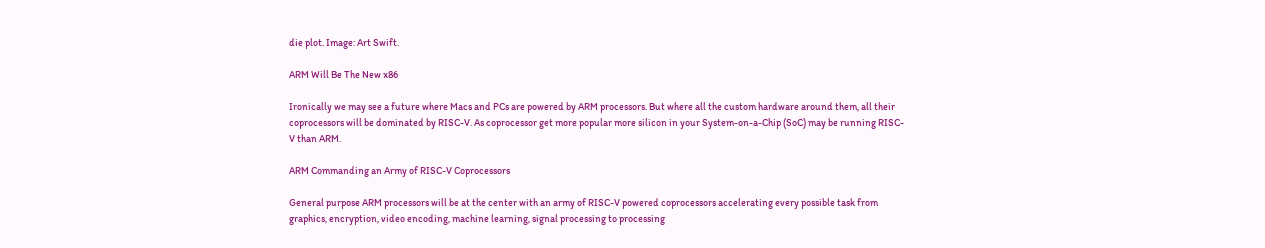die plot. Image: Art Swift.

ARM Will Be The New x86

Ironically we may see a future where Macs and PCs are powered by ARM processors. But where all the custom hardware around them, all their coprocessors will be dominated by RISC-V. As coprocessor get more popular more silicon in your System-on-a-Chip (SoC) may be running RISC-V than ARM.

ARM Commanding an Army of RISC-V Coprocessors

General purpose ARM processors will be at the center with an army of RISC-V powered coprocessors accelerating every possible task from graphics, encryption, video encoding, machine learning, signal processing to processing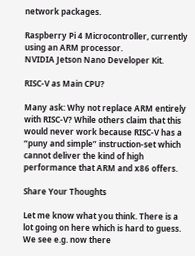network packages.

Raspberry Pi 4 Microcontroller, currently using an ARM processor.
NVIDIA Jetson Nano Developer Kit.

RISC-V as Main CPU?

Many ask: Why not replace ARM entirely with RISC-V? While others claim that this would never work because RISC-V has a “puny and simple” instruction-set which cannot deliver the kind of high performance that ARM and x86 offers.

Share Your Thoughts

Let me know what you think. There is a lot going on here which is hard to guess. We see e.g. now there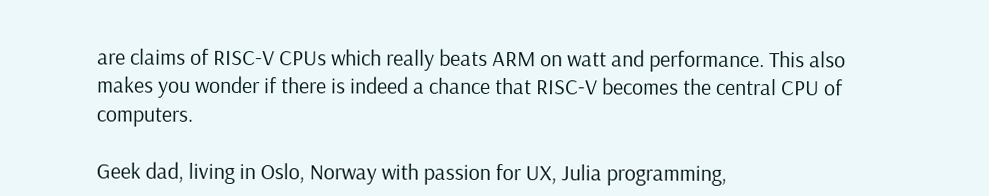are claims of RISC-V CPUs which really beats ARM on watt and performance. This also makes you wonder if there is indeed a chance that RISC-V becomes the central CPU of computers.

Geek dad, living in Oslo, Norway with passion for UX, Julia programming,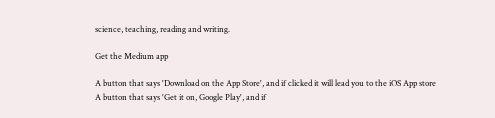science, teaching, reading and writing.

Get the Medium app

A button that says 'Download on the App Store', and if clicked it will lead you to the iOS App store
A button that says 'Get it on, Google Play', and if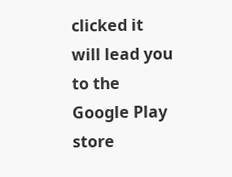clicked it will lead you to the Google Play store